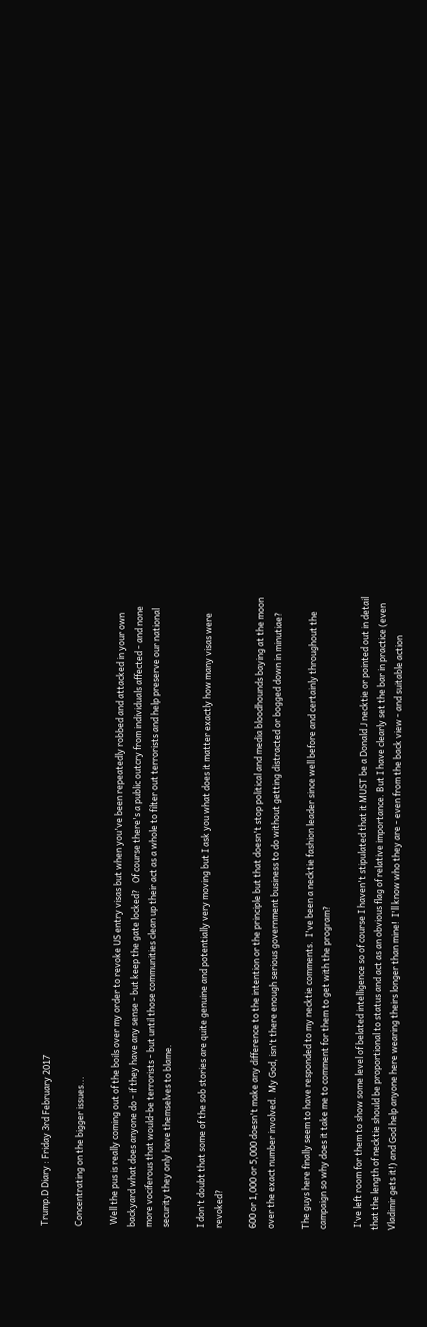Trump.D Diary : Friday 3rd February 2017

Concentrating on the bigger issues...

 Well the pus is really coming out of the boils over my order to revoke US entry visas but when you've been repeatedly robbed and attacked in your own backyard what does anyone do - if they have any sense - but keep the gate locked?   Of course there's a public outcry from individuals affected - and none more vociferous that would-be terrorists - but until those communities clean up their act as a whole to filter out terrorists and help preserve our national security they only have themselves to blame.

I don't doubt that some of the sob stories are quite genuine and potentially very moving but I ask you what does it matter exactly how many visas were revoked?

600 or 1,000 or 5,000 doesn't make any difference to the intention or the principle but that doesn't stop political and media bloodhounds baying at the moon over the exact number involved.  My God, isn't there enough serious government business to do without getting distracted or bogged down in minutiae?

The guys here finally seem to have responded to my necktie comments.  I've been a necktie fashion leader since well before and certainly throughout the campaign so why does it take me to comment for them to get with the program?

 I've left room for them to show some level of belated intelligence so of course I haven't stipulated that it MUST be a Donald J necktie or pointed out in detail that the length of necktie should be proportional to status and act as an obvious flag of relative importance. But I have clearly set the bar in practice (even Vladimir gets it!) and God help anyone here wearing theirs longer than mine!  I'll know who they are - even from the back view - and suitable action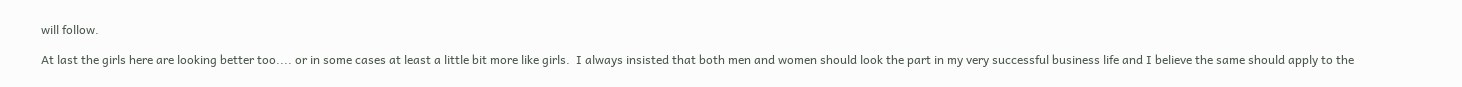will follow.

At last the girls here are looking better too.... or in some cases at least a little bit more like girls.  I always insisted that both men and women should look the part in my very successful business life and I believe the same should apply to the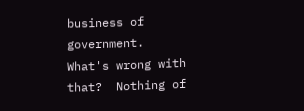business of government.  What's wrong with that?  Nothing of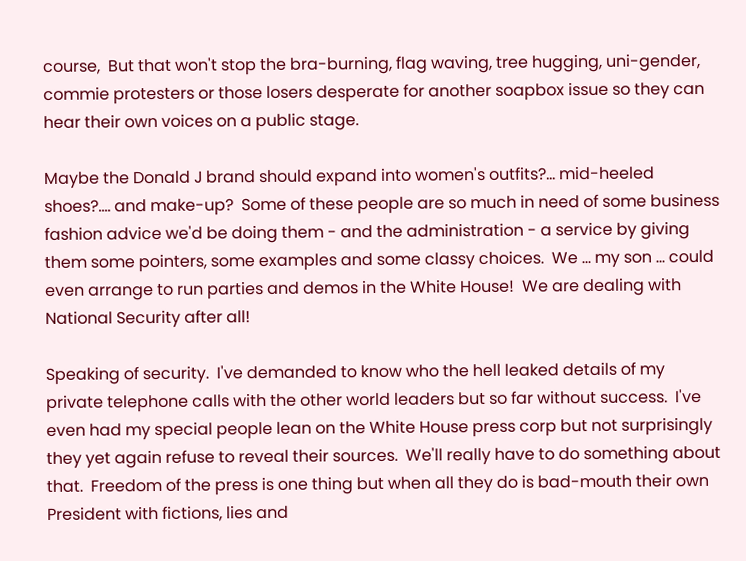course,  But that won't stop the bra-burning, flag waving, tree hugging, uni-gender, commie protesters or those losers desperate for another soapbox issue so they can hear their own voices on a public stage.

Maybe the Donald J brand should expand into women's outfits?... mid-heeled shoes?.... and make-up?  Some of these people are so much in need of some business fashion advice we'd be doing them - and the administration - a service by giving them some pointers, some examples and some classy choices.  We ... my son ... could even arrange to run parties and demos in the White House!  We are dealing with National Security after all!

Speaking of security.  I've demanded to know who the hell leaked details of my private telephone calls with the other world leaders but so far without success.  I've even had my special people lean on the White House press corp but not surprisingly they yet again refuse to reveal their sources.  We'll really have to do something about that.  Freedom of the press is one thing but when all they do is bad-mouth their own President with fictions, lies and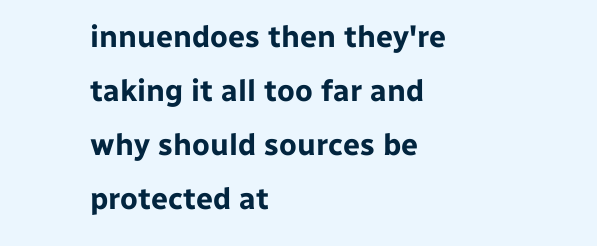innuendoes then they're taking it all too far and why should sources be protected at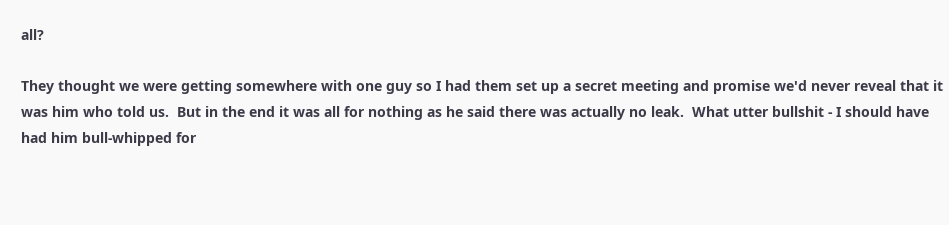all?

They thought we were getting somewhere with one guy so I had them set up a secret meeting and promise we'd never reveal that it was him who told us.  But in the end it was all for nothing as he said there was actually no leak.  What utter bullshit - I should have had him bull-whipped for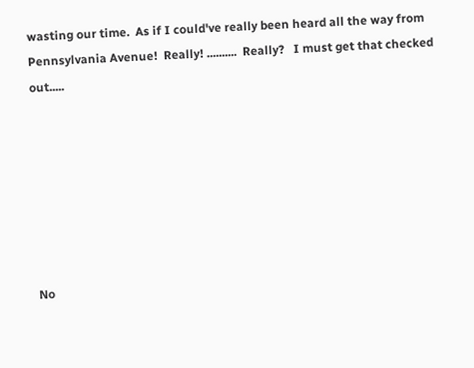wasting our time.  As if I could've really been heard all the way from Pennsylvania Avenue!  Really! ..........  Really?   I must get that checked out.....







No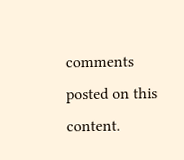comments posted on this content.